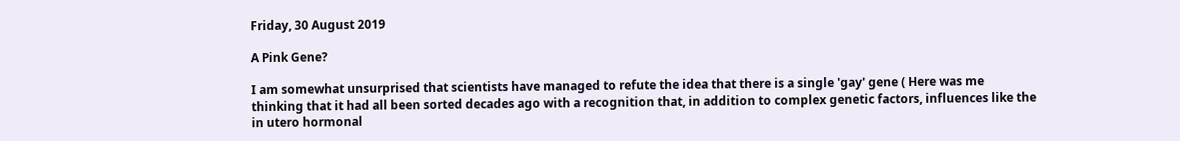Friday, 30 August 2019

A Pink Gene?

I am somewhat unsurprised that scientists have managed to refute the idea that there is a single 'gay' gene ( Here was me thinking that it had all been sorted decades ago with a recognition that, in addition to complex genetic factors, influences like the in utero hormonal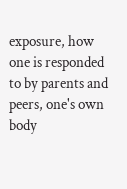exposure, how one is responded to by parents and peers, one's own body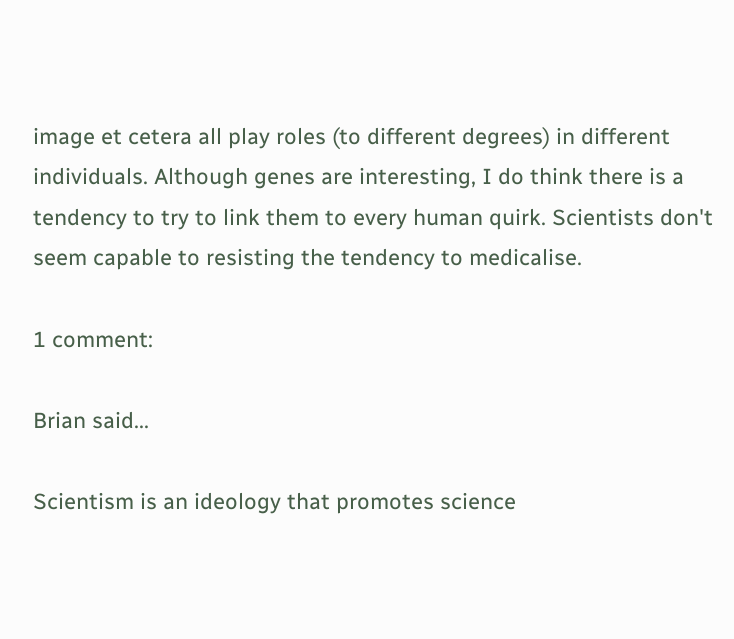image et cetera all play roles (to different degrees) in different individuals. Although genes are interesting, I do think there is a tendency to try to link them to every human quirk. Scientists don't seem capable to resisting the tendency to medicalise.

1 comment:

Brian said...

Scientism is an ideology that promotes science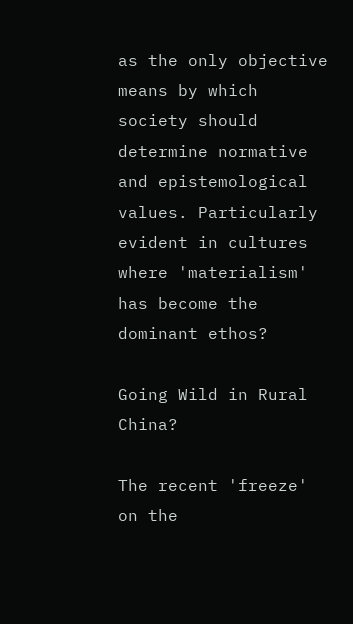as the only objective means by which society should determine normative and epistemological values. Particularly evident in cultures where 'materialism' has become the dominant ethos?

Going Wild in Rural China?

The recent 'freeze' on the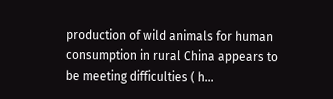production of wild animals for human consumption in rural China appears to be meeting difficulties ( h...